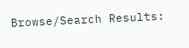Browse/Search Results: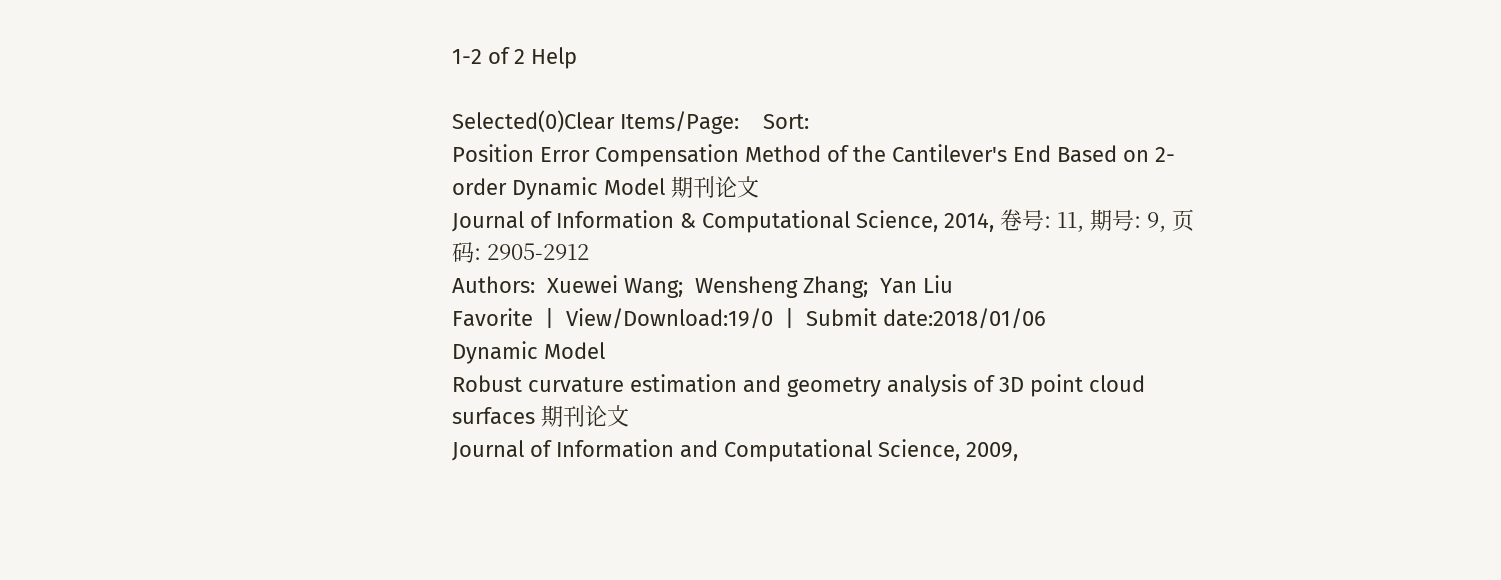1-2 of 2 Help

Selected(0)Clear Items/Page:    Sort:
Position Error Compensation Method of the Cantilever's End Based on 2-order Dynamic Model 期刊论文
Journal of Information & Computational Science, 2014, 卷号: 11, 期号: 9, 页码: 2905-2912
Authors:  Xuewei Wang;  Wensheng Zhang;  Yan Liu
Favorite  |  View/Download:19/0  |  Submit date:2018/01/06
Dynamic Model
Robust curvature estimation and geometry analysis of 3D point cloud surfaces 期刊论文
Journal of Information and Computational Science, 2009,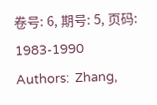卷号: 6, 期号: 5, 页码: 1983-1990
Authors:  Zhang,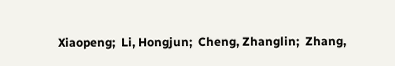Xiaopeng;  Li, Hongjun;  Cheng, Zhanglin;  Zhang,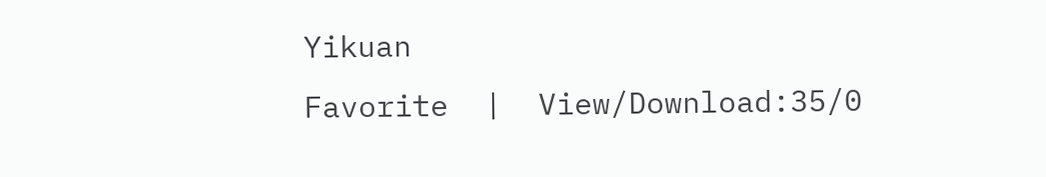Yikuan
Favorite  |  View/Download:35/0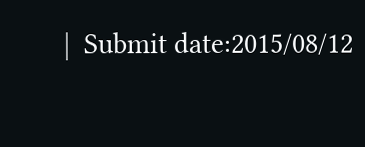|  Submit date:2015/08/12